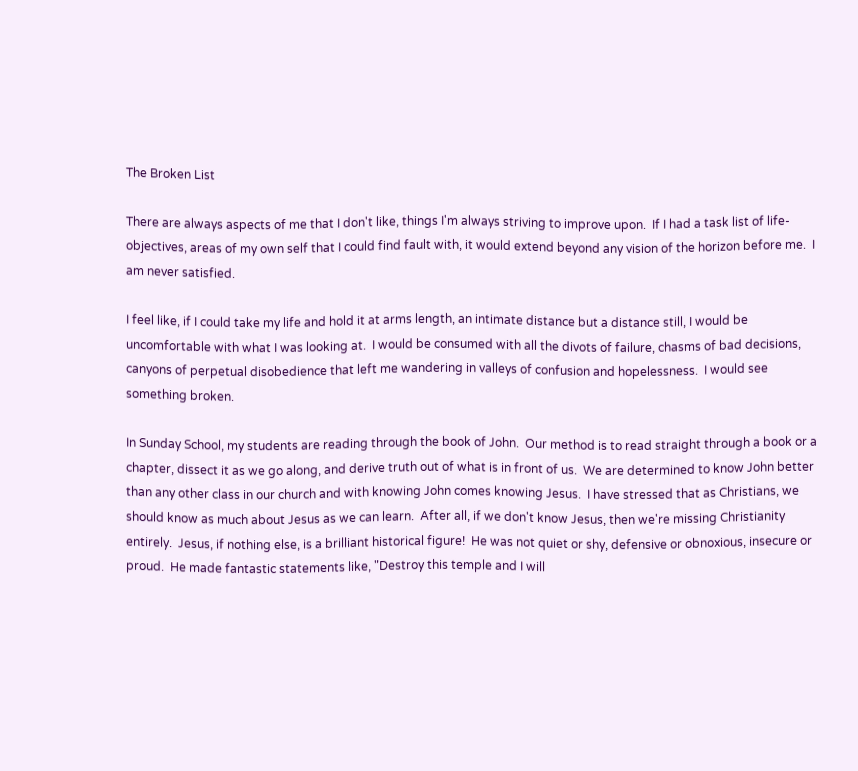The Broken List

There are always aspects of me that I don't like, things I'm always striving to improve upon.  If I had a task list of life-objectives, areas of my own self that I could find fault with, it would extend beyond any vision of the horizon before me.  I am never satisfied.

I feel like, if I could take my life and hold it at arms length, an intimate distance but a distance still, I would be uncomfortable with what I was looking at.  I would be consumed with all the divots of failure, chasms of bad decisions, canyons of perpetual disobedience that left me wandering in valleys of confusion and hopelessness.  I would see something broken.

In Sunday School, my students are reading through the book of John.  Our method is to read straight through a book or a chapter, dissect it as we go along, and derive truth out of what is in front of us.  We are determined to know John better than any other class in our church and with knowing John comes knowing Jesus.  I have stressed that as Christians, we should know as much about Jesus as we can learn.  After all, if we don't know Jesus, then we're missing Christianity entirely.  Jesus, if nothing else, is a brilliant historical figure!  He was not quiet or shy, defensive or obnoxious, insecure or proud.  He made fantastic statements like, "Destroy this temple and I will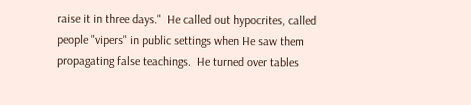raise it in three days."  He called out hypocrites, called people "vipers" in public settings when He saw them propagating false teachings.  He turned over tables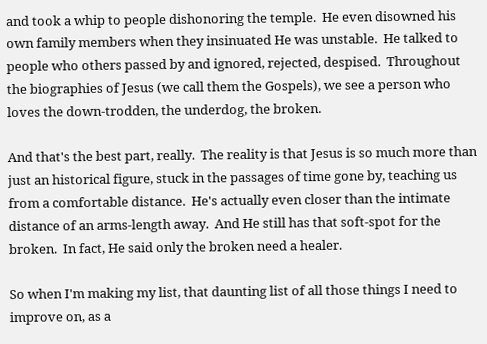and took a whip to people dishonoring the temple.  He even disowned his own family members when they insinuated He was unstable.  He talked to people who others passed by and ignored, rejected, despised.  Throughout the biographies of Jesus (we call them the Gospels), we see a person who loves the down-trodden, the underdog, the broken.

And that's the best part, really.  The reality is that Jesus is so much more than just an historical figure, stuck in the passages of time gone by, teaching us from a comfortable distance.  He's actually even closer than the intimate distance of an arms-length away.  And He still has that soft-spot for the broken.  In fact, He said only the broken need a healer.

So when I'm making my list, that daunting list of all those things I need to improve on, as a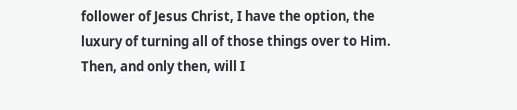follower of Jesus Christ, I have the option, the luxury of turning all of those things over to Him.  Then, and only then, will I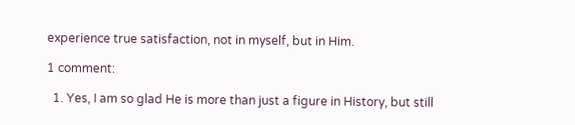experience true satisfaction, not in myself, but in Him.

1 comment:

  1. Yes, I am so glad He is more than just a figure in History, but still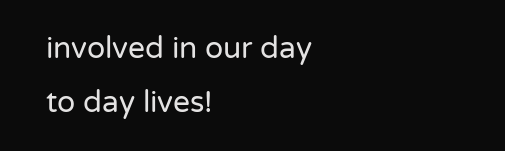involved in our day to day lives!